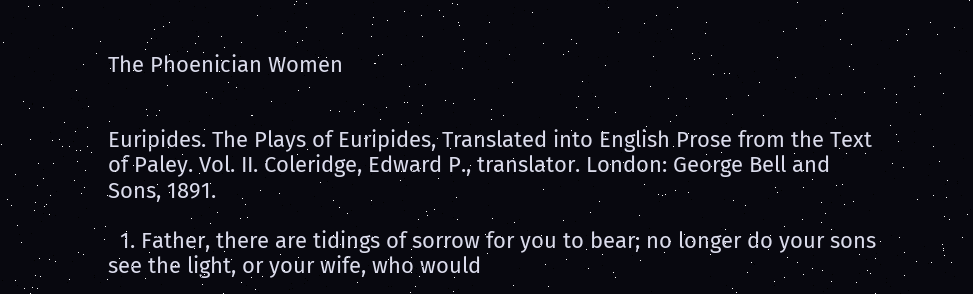The Phoenician Women


Euripides. The Plays of Euripides, Translated into English Prose from the Text of Paley. Vol. II. Coleridge, Edward P., translator. London: George Bell and Sons, 1891.

  1. Father, there are tidings of sorrow for you to bear; no longer do your sons see the light, or your wife, who would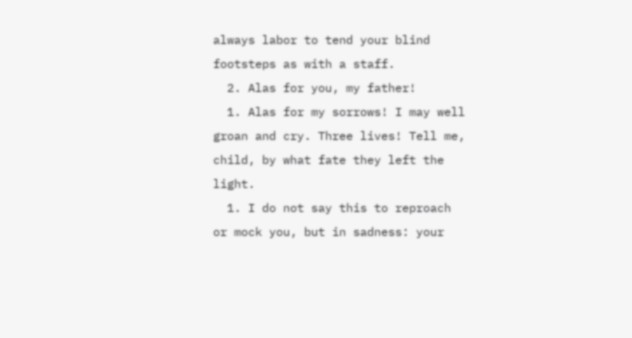always labor to tend your blind footsteps as with a staff.
  2. Alas for you, my father!
  1. Alas for my sorrows! I may well groan and cry. Three lives! Tell me, child, by what fate they left the light.
  1. I do not say this to reproach or mock you, but in sadness: your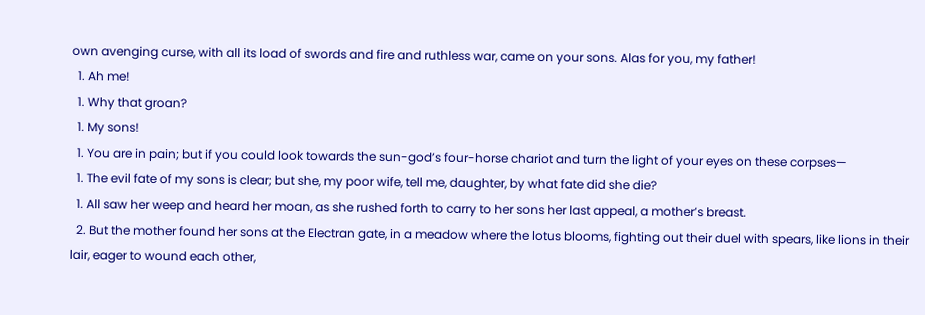own avenging curse, with all its load of swords and fire and ruthless war, came on your sons. Alas for you, my father!
  1. Ah me!
  1. Why that groan?
  1. My sons!
  1. You are in pain; but if you could look towards the sun-god’s four-horse chariot and turn the light of your eyes on these corpses—
  1. The evil fate of my sons is clear; but she, my poor wife, tell me, daughter, by what fate did she die?
  1. All saw her weep and heard her moan, as she rushed forth to carry to her sons her last appeal, a mother’s breast.
  2. But the mother found her sons at the Electran gate, in a meadow where the lotus blooms, fighting out their duel with spears, like lions in their lair, eager to wound each other,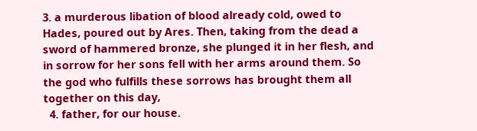3. a murderous libation of blood already cold, owed to Hades, poured out by Ares. Then, taking from the dead a sword of hammered bronze, she plunged it in her flesh, and in sorrow for her sons fell with her arms around them. So the god who fulfills these sorrows has brought them all together on this day,
  4. father, for our house.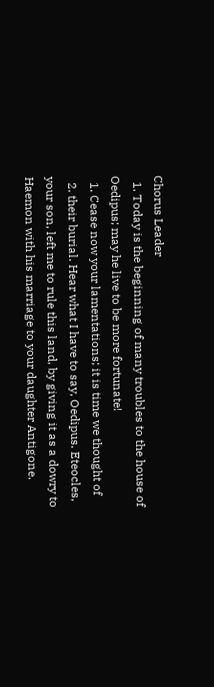Chorus Leader
  1. Today is the beginning of many troubles to the house of Oedipus; may he live to be more fortunate!
  1. Cease now your lamentations; it is time we thought of
  2. their burial. Hear what I have to say, Oedipus. Eteocles, your son, left me to rule this land, by giving it as a dowry to Haemon with his marriage to your daughter Antigone.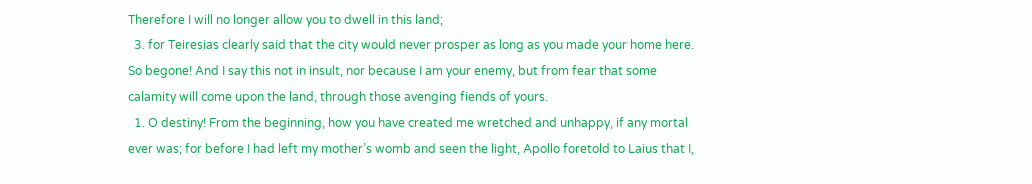Therefore I will no longer allow you to dwell in this land;
  3. for Teiresias clearly said that the city would never prosper as long as you made your home here. So begone! And I say this not in insult, nor because I am your enemy, but from fear that some calamity will come upon the land, through those avenging fiends of yours.
  1. O destiny! From the beginning, how you have created me wretched and unhappy, if any mortal ever was; for before I had left my mother’s womb and seen the light, Apollo foretold to Laius that I,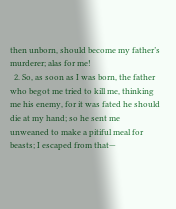then unborn, should become my father’s murderer; alas for me!
  2. So, as soon as I was born, the father who begot me tried to kill me, thinking me his enemy, for it was fated he should die at my hand; so he sent me unweaned to make a pitiful meal for beasts; I escaped from that—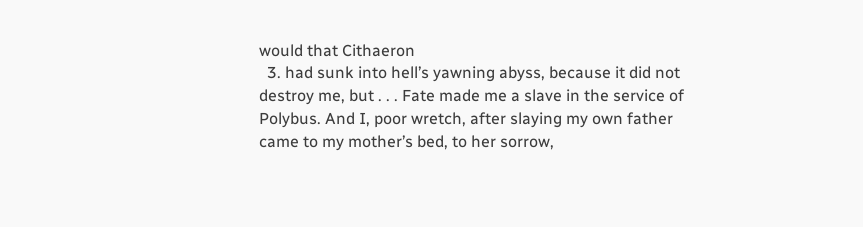would that Cithaeron
  3. had sunk into hell’s yawning abyss, because it did not destroy me, but . . . Fate made me a slave in the service of Polybus. And I, poor wretch, after slaying my own father came to my mother’s bed, to her sorrow,